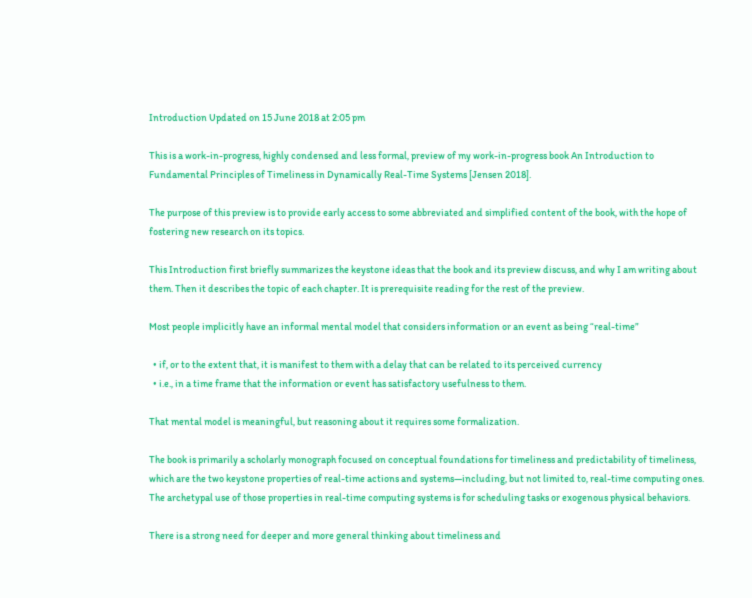Introduction Updated on 15 June 2018 at 2:05 pm

This is a work-in-progress, highly condensed and less formal, preview of my work-in-progress book An Introduction to Fundamental Principles of Timeliness in Dynamically Real-Time Systems [Jensen 2018].

The purpose of this preview is to provide early access to some abbreviated and simplified content of the book, with the hope of fostering new research on its topics.

This Introduction first briefly summarizes the keystone ideas that the book and its preview discuss, and why I am writing about them. Then it describes the topic of each chapter. It is prerequisite reading for the rest of the preview.

Most people implicitly have an informal mental model that considers information or an event as being “real-time”

  • if, or to the extent that, it is manifest to them with a delay that can be related to its perceived currency
  • i.e., in a time frame that the information or event has satisfactory usefulness to them.

That mental model is meaningful, but reasoning about it requires some formalization.

The book is primarily a scholarly monograph focused on conceptual foundations for timeliness and predictability of timeliness, which are the two keystone properties of real-time actions and systems—including, but not limited to, real-time computing ones. The archetypal use of those properties in real-time computing systems is for scheduling tasks or exogenous physical behaviors.

There is a strong need for deeper and more general thinking about timeliness and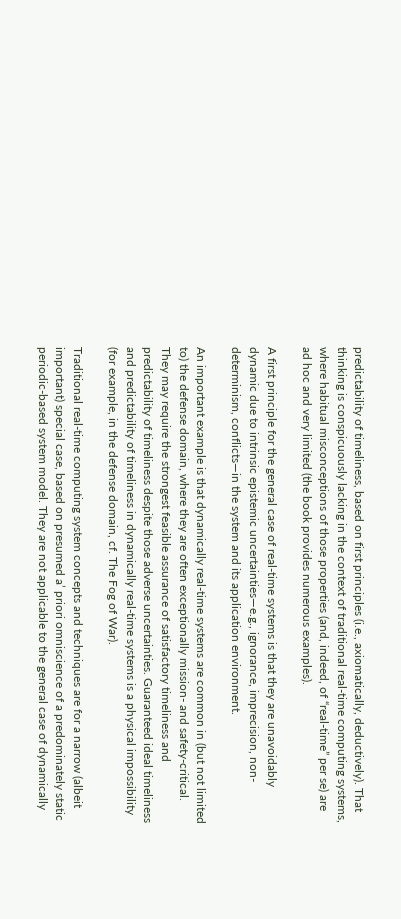predictability of timeliness, based on first principles (i.e., axiomatically, deductively). That thinking is conspicuously lacking in the context of traditional real-time computing systems, where habitual misconceptions of those properties (and, indeed, of “real-time” per se) are ad hoc and very limited (the book provides numerous examples).

A first principle for the general case of real-time systems is that they are unavoidably dynamic due to intrinsic epistemic uncertainties—e.g., ignorance, imprecision, non-determinism, conflicts—in the system and its application environment.

An important example is that dynamically real-time systems are common in (but not limited to) the defense domain, where they are often exceptionally mission- and safety-critical. They may require the strongest feasible assurance of satisfactory timeliness and predictability of timeliness despite those adverse uncertainties. Guaranteed ideal timeliness and predictability of timeliness in dynamically real-time systems is a physical impossibility (for example, in the defense domain, cf. The Fog of War).

Traditional real-time computing system concepts and techniques are for a narrow (albeit important) special case, based on presumed a’ priori omniscience of a predominately static periodic-based system model. They are not applicable to the general case of dynamically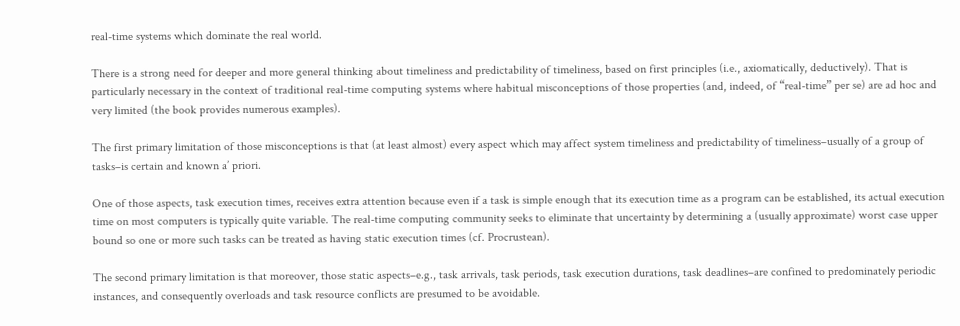real-time systems which dominate the real world.

There is a strong need for deeper and more general thinking about timeliness and predictability of timeliness, based on first principles (i.e., axiomatically, deductively). That is particularly necessary in the context of traditional real-time computing systems where habitual misconceptions of those properties (and, indeed, of “real-time” per se) are ad hoc and very limited (the book provides numerous examples).

The first primary limitation of those misconceptions is that (at least almost) every aspect which may affect system timeliness and predictability of timeliness–usually of a group of tasks–is certain and known a’ priori.

One of those aspects, task execution times, receives extra attention because even if a task is simple enough that its execution time as a program can be established, its actual execution time on most computers is typically quite variable. The real-time computing community seeks to eliminate that uncertainty by determining a (usually approximate) worst case upper bound so one or more such tasks can be treated as having static execution times (cf. Procrustean).

The second primary limitation is that moreover, those static aspects–e.g., task arrivals, task periods, task execution durations, task deadlines–are confined to predominately periodic instances, and consequently overloads and task resource conflicts are presumed to be avoidable.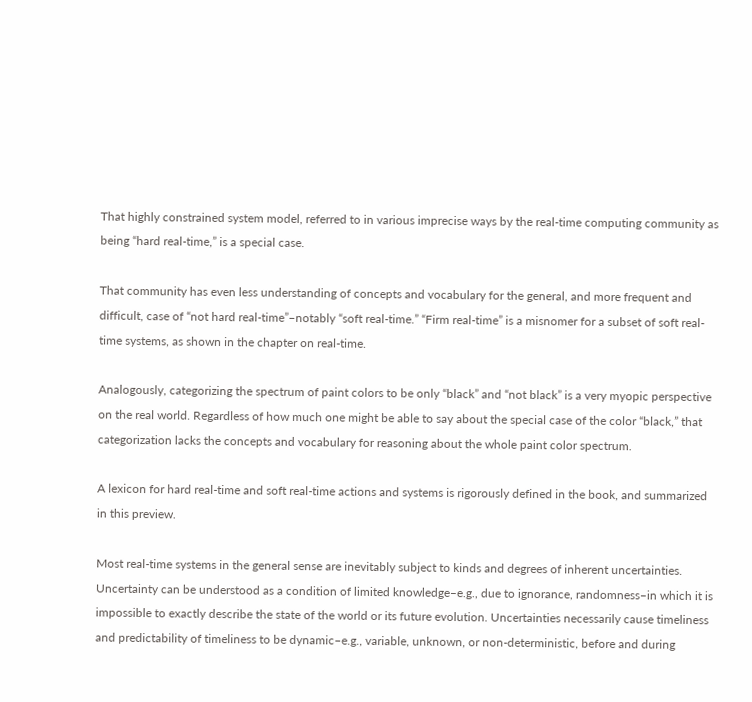That highly constrained system model, referred to in various imprecise ways by the real-time computing community as being “hard real-time,” is a special case.

That community has even less understanding of concepts and vocabulary for the general, and more frequent and difficult, case of “not hard real-time”–notably “soft real-time.” “Firm real-time” is a misnomer for a subset of soft real-time systems, as shown in the chapter on real-time.

Analogously, categorizing the spectrum of paint colors to be only “black” and “not black” is a very myopic perspective on the real world. Regardless of how much one might be able to say about the special case of the color “black,” that categorization lacks the concepts and vocabulary for reasoning about the whole paint color spectrum.

A lexicon for hard real-time and soft real-time actions and systems is rigorously defined in the book, and summarized in this preview.

Most real-time systems in the general sense are inevitably subject to kinds and degrees of inherent uncertainties. Uncertainty can be understood as a condition of limited knowledge–e.g., due to ignorance, randomness–in which it is impossible to exactly describe the state of the world or its future evolution. Uncertainties necessarily cause timeliness and predictability of timeliness to be dynamic–e.g., variable, unknown, or non-deterministic, before and during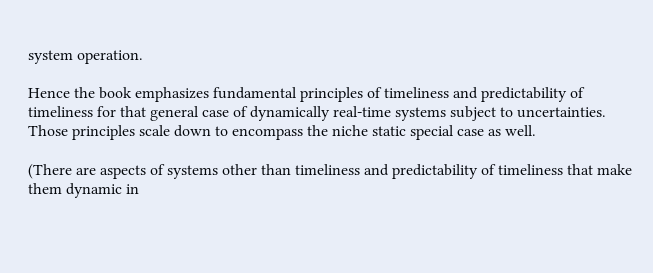system operation.

Hence the book emphasizes fundamental principles of timeliness and predictability of timeliness for that general case of dynamically real-time systems subject to uncertainties. Those principles scale down to encompass the niche static special case as well.

(There are aspects of systems other than timeliness and predictability of timeliness that make them dynamic in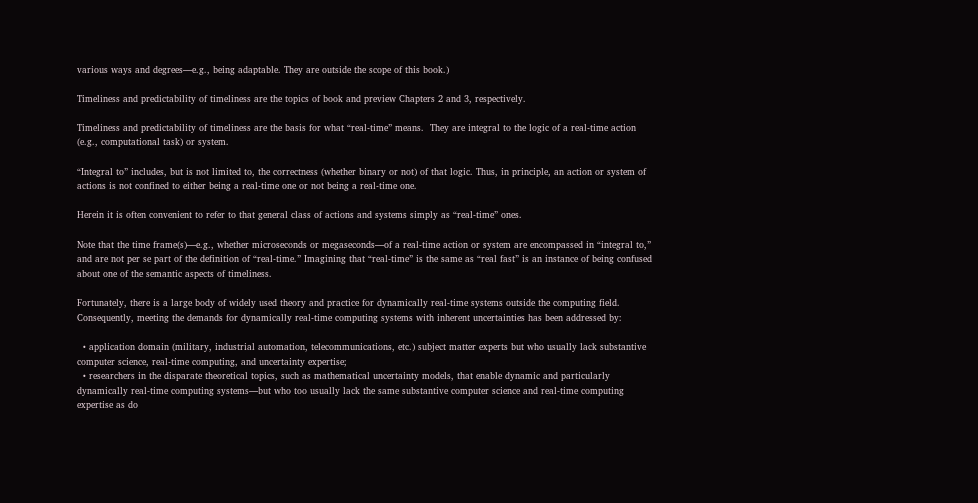various ways and degrees—e.g., being adaptable. They are outside the scope of this book.)

Timeliness and predictability of timeliness are the topics of book and preview Chapters 2 and 3, respectively.

Timeliness and predictability of timeliness are the basis for what “real-time” means.  They are integral to the logic of a real-time action (e.g., computational task) or system.

“Integral to” includes, but is not limited to, the correctness (whether binary or not) of that logic. Thus, in principle, an action or system of actions is not confined to either being a real-time one or not being a real-time one.

Herein it is often convenient to refer to that general class of actions and systems simply as “real-time” ones.

Note that the time frame(s)—e.g., whether microseconds or megaseconds—of a real-time action or system are encompassed in “integral to,” and are not per se part of the definition of “real-time.” Imagining that “real-time” is the same as “real fast” is an instance of being confused about one of the semantic aspects of timeliness.

Fortunately, there is a large body of widely used theory and practice for dynamically real-time systems outside the computing field. Consequently, meeting the demands for dynamically real-time computing systems with inherent uncertainties has been addressed by:

  • application domain (military, industrial automation, telecommunications, etc.) subject matter experts but who usually lack substantive computer science, real-time computing, and uncertainty expertise;
  • researchers in the disparate theoretical topics, such as mathematical uncertainty models, that enable dynamic and particularly dynamically real-time computing systems—but who too usually lack the same substantive computer science and real-time computing expertise as do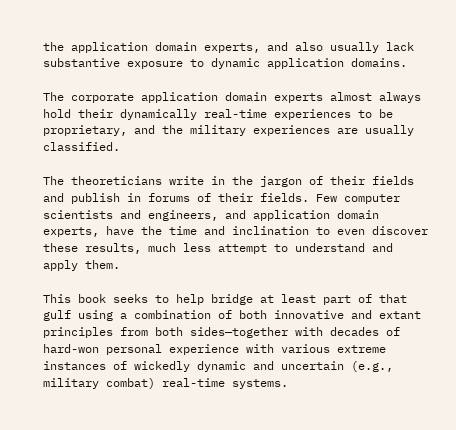the application domain experts, and also usually lack substantive exposure to dynamic application domains.

The corporate application domain experts almost always hold their dynamically real-time experiences to be proprietary, and the military experiences are usually classified.

The theoreticians write in the jargon of their fields and publish in forums of their fields. Few computer scientists and engineers, and application domain experts, have the time and inclination to even discover these results, much less attempt to understand and apply them.

This book seeks to help bridge at least part of that gulf using a combination of both innovative and extant principles from both sides—together with decades of hard-won personal experience with various extreme instances of wickedly dynamic and uncertain (e.g., military combat) real-time systems.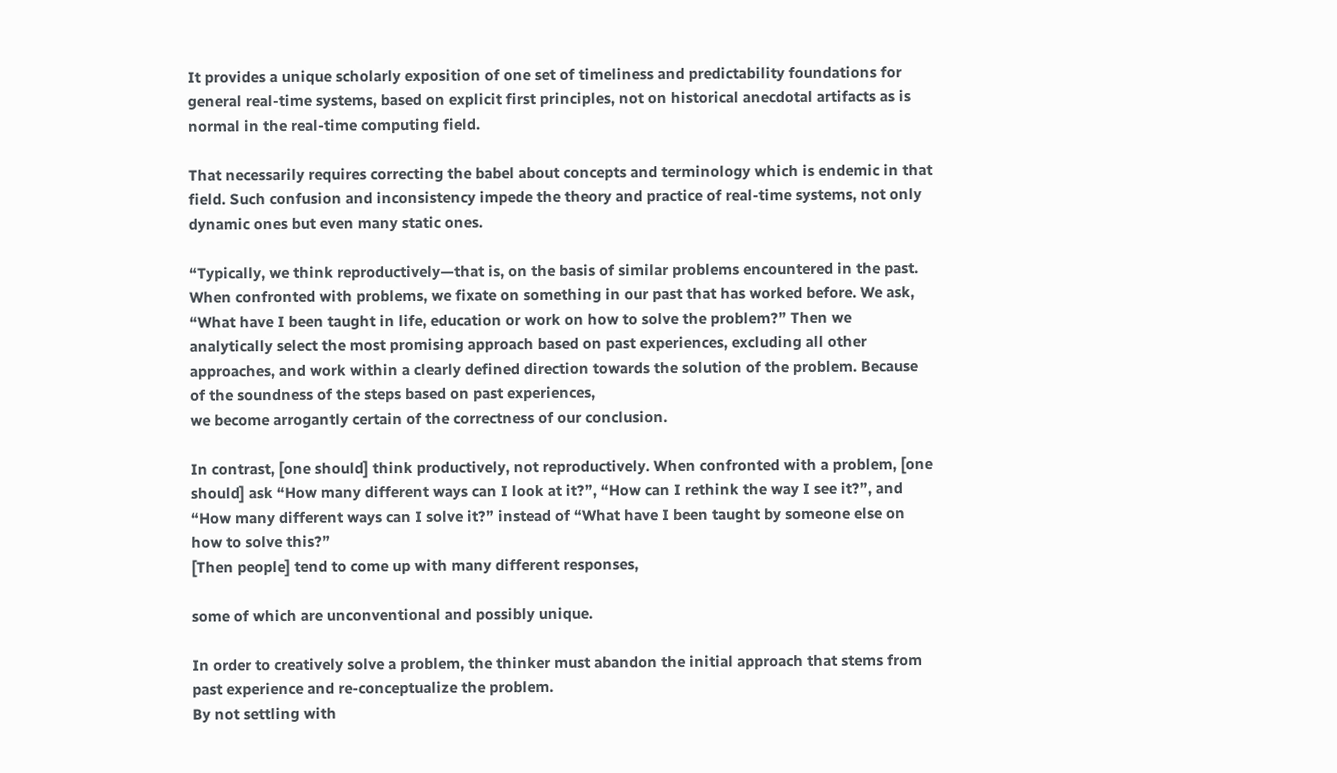It provides a unique scholarly exposition of one set of timeliness and predictability foundations for general real-time systems, based on explicit first principles, not on historical anecdotal artifacts as is normal in the real-time computing field.

That necessarily requires correcting the babel about concepts and terminology which is endemic in that field. Such confusion and inconsistency impede the theory and practice of real-time systems, not only dynamic ones but even many static ones.

“Typically, we think reproductively—that is, on the basis of similar problems encountered in the past. When confronted with problems, we fixate on something in our past that has worked before. We ask, “What have I been taught in life, education or work on how to solve the problem?” Then we analytically select the most promising approach based on past experiences, excluding all other approaches, and work within a clearly defined direction towards the solution of the problem. Because of the soundness of the steps based on past experiences,
we become arrogantly certain of the correctness of our conclusion.

In contrast, [one should] think productively, not reproductively. When confronted with a problem, [one should] ask “How many different ways can I look at it?”, “How can I rethink the way I see it?”, and “How many different ways can I solve it?” instead of “What have I been taught by someone else on how to solve this?”
[Then people] tend to come up with many different responses,

some of which are unconventional and possibly unique.

In order to creatively solve a problem, the thinker must abandon the initial approach that stems from past experience and re-conceptualize the problem.
By not settling with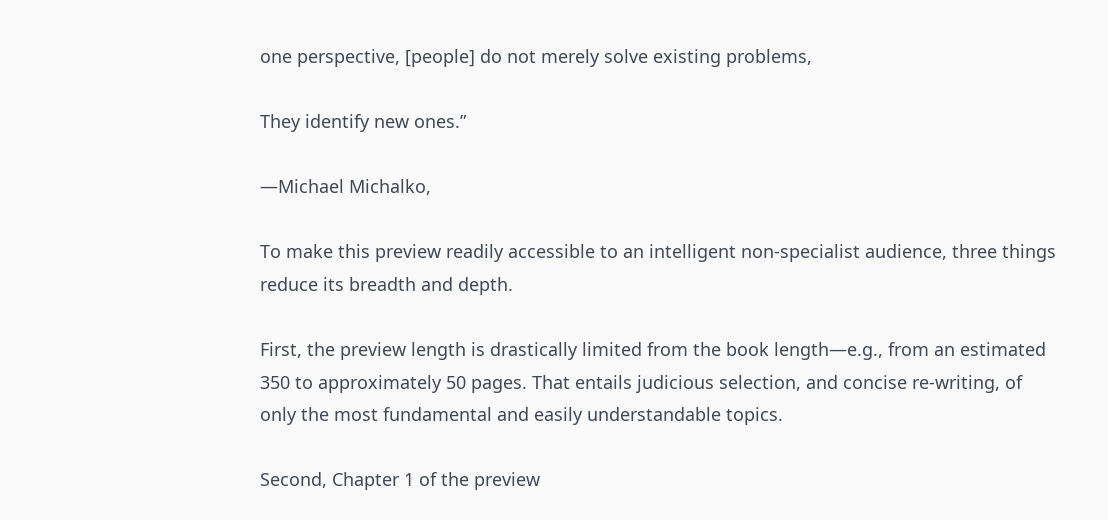one perspective, [people] do not merely solve existing problems,

They identify new ones.”

—Michael Michalko,

To make this preview readily accessible to an intelligent non-specialist audience, three things reduce its breadth and depth.

First, the preview length is drastically limited from the book length—e.g., from an estimated 350 to approximately 50 pages. That entails judicious selection, and concise re-writing, of only the most fundamental and easily understandable topics.

Second, Chapter 1 of the preview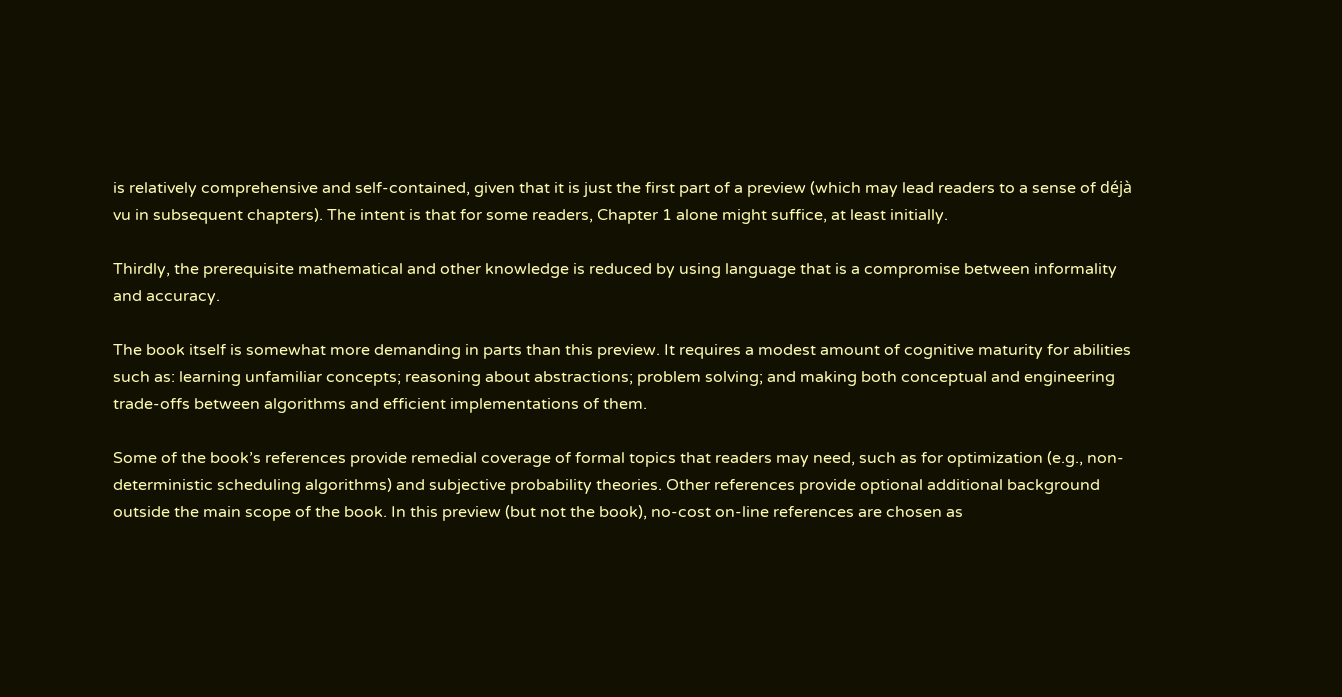is relatively comprehensive and self-contained, given that it is just the first part of a preview (which may lead readers to a sense of déjà vu in subsequent chapters). The intent is that for some readers, Chapter 1 alone might suffice, at least initially.

Thirdly, the prerequisite mathematical and other knowledge is reduced by using language that is a compromise between informality and accuracy.

The book itself is somewhat more demanding in parts than this preview. It requires a modest amount of cognitive maturity for abilities such as: learning unfamiliar concepts; reasoning about abstractions; problem solving; and making both conceptual and engineering trade-offs between algorithms and efficient implementations of them.

Some of the book’s references provide remedial coverage of formal topics that readers may need, such as for optimization (e.g., non-deterministic scheduling algorithms) and subjective probability theories. Other references provide optional additional background outside the main scope of the book. In this preview (but not the book), no-cost on-line references are chosen as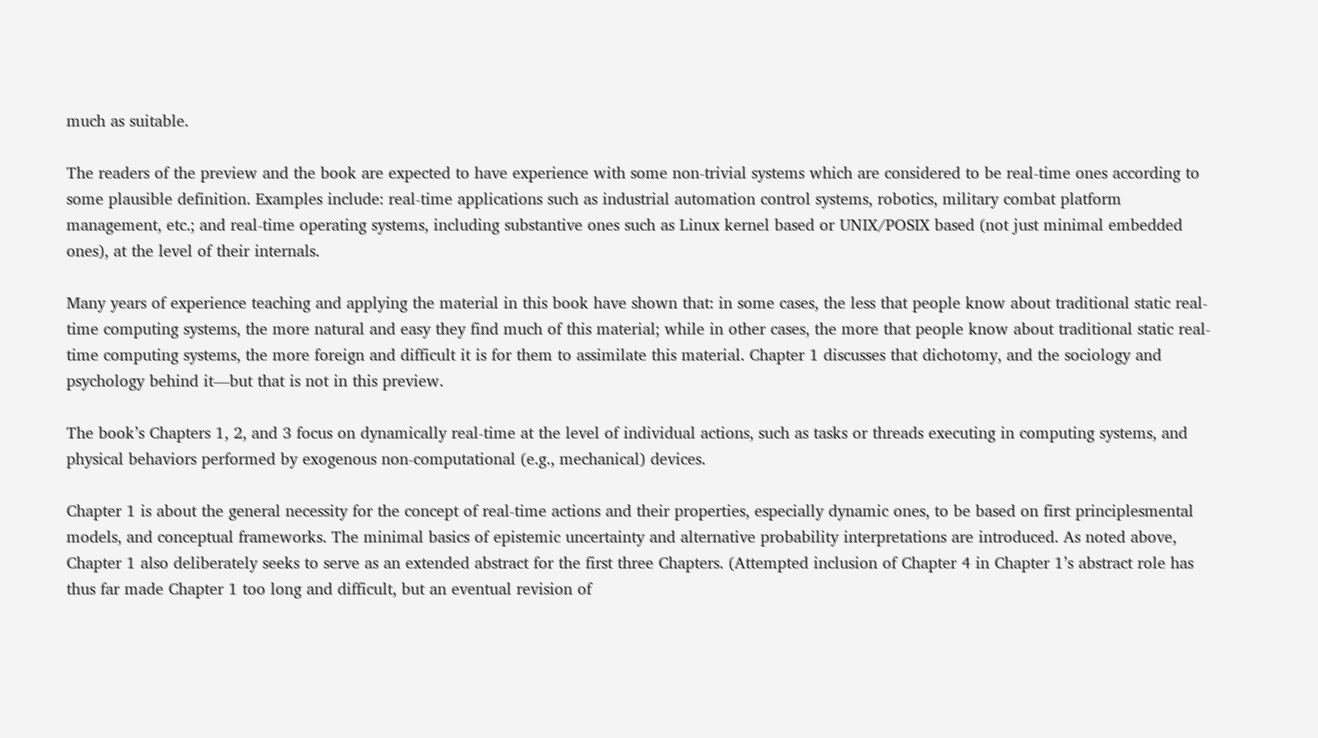much as suitable.

The readers of the preview and the book are expected to have experience with some non-trivial systems which are considered to be real-time ones according to some plausible definition. Examples include: real-time applications such as industrial automation control systems, robotics, military combat platform management, etc.; and real-time operating systems, including substantive ones such as Linux kernel based or UNIX/POSIX based (not just minimal embedded ones), at the level of their internals.

Many years of experience teaching and applying the material in this book have shown that: in some cases, the less that people know about traditional static real-time computing systems, the more natural and easy they find much of this material; while in other cases, the more that people know about traditional static real-time computing systems, the more foreign and difficult it is for them to assimilate this material. Chapter 1 discusses that dichotomy, and the sociology and psychology behind it—but that is not in this preview.

The book’s Chapters 1, 2, and 3 focus on dynamically real-time at the level of individual actions, such as tasks or threads executing in computing systems, and physical behaviors performed by exogenous non-computational (e.g., mechanical) devices.

Chapter 1 is about the general necessity for the concept of real-time actions and their properties, especially dynamic ones, to be based on first principlesmental models, and conceptual frameworks. The minimal basics of epistemic uncertainty and alternative probability interpretations are introduced. As noted above, Chapter 1 also deliberately seeks to serve as an extended abstract for the first three Chapters. (Attempted inclusion of Chapter 4 in Chapter 1’s abstract role has thus far made Chapter 1 too long and difficult, but an eventual revision of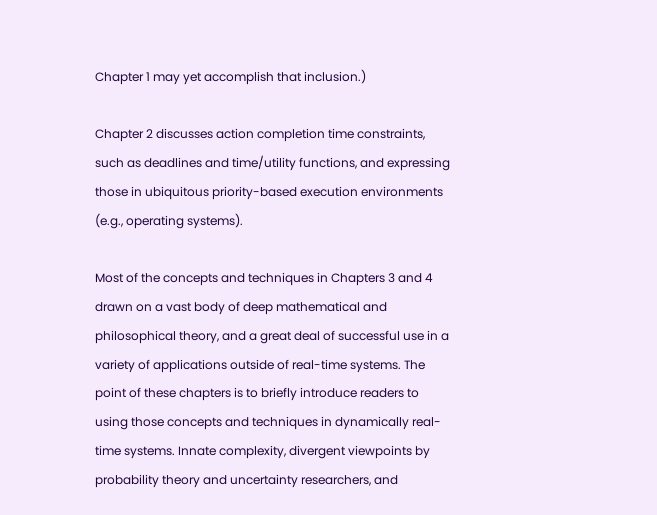Chapter 1 may yet accomplish that inclusion.)

Chapter 2 discusses action completion time constraints, such as deadlines and time/utility functions, and expressing those in ubiquitous priority-based execution environments (e.g., operating systems).

Most of the concepts and techniques in Chapters 3 and 4 drawn on a vast body of deep mathematical and philosophical theory, and a great deal of successful use in a variety of applications outside of real-time systems. The point of these chapters is to briefly introduce readers to using those concepts and techniques in dynamically real-time systems. Innate complexity, divergent viewpoints by probability theory and uncertainty researchers, and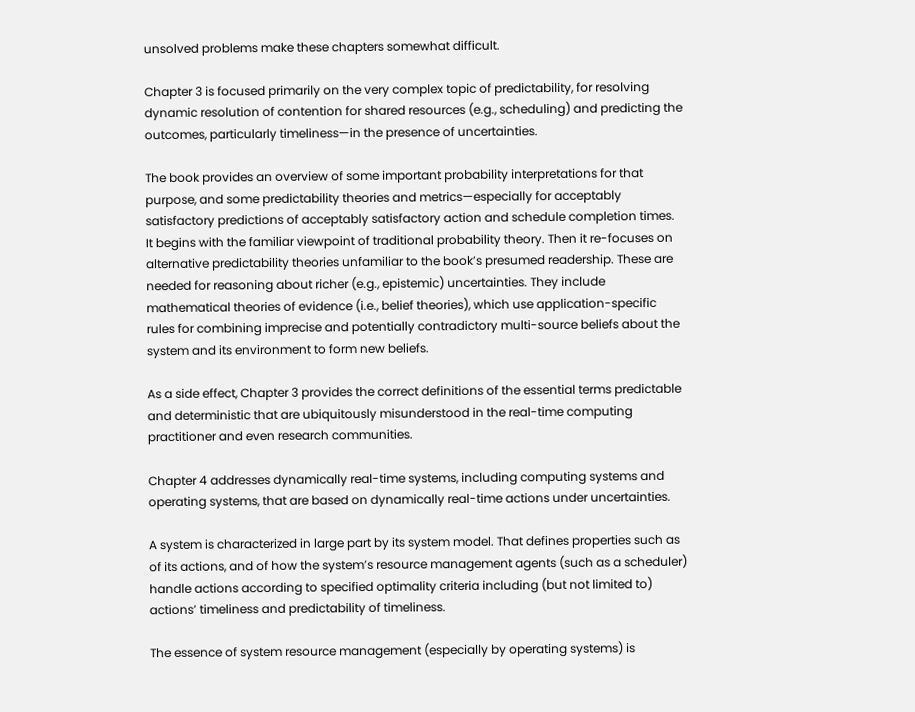unsolved problems make these chapters somewhat difficult.

Chapter 3 is focused primarily on the very complex topic of predictability, for resolving dynamic resolution of contention for shared resources (e.g., scheduling) and predicting the outcomes, particularly timeliness—in the presence of uncertainties.

The book provides an overview of some important probability interpretations for that purpose, and some predictability theories and metrics—especially for acceptably satisfactory predictions of acceptably satisfactory action and schedule completion times. It begins with the familiar viewpoint of traditional probability theory. Then it re-focuses on alternative predictability theories unfamiliar to the book’s presumed readership. These are needed for reasoning about richer (e.g., epistemic) uncertainties. They include mathematical theories of evidence (i.e., belief theories), which use application-specific rules for combining imprecise and potentially contradictory multi-source beliefs about the system and its environment to form new beliefs.

As a side effect, Chapter 3 provides the correct definitions of the essential terms predictable and deterministic that are ubiquitously misunderstood in the real-time computing practitioner and even research communities.

Chapter 4 addresses dynamically real-time systems, including computing systems and operating systems, that are based on dynamically real-time actions under uncertainties.

A system is characterized in large part by its system model. That defines properties such as of its actions, and of how the system’s resource management agents (such as a scheduler) handle actions according to specified optimality criteria including (but not limited to) actions’ timeliness and predictability of timeliness.

The essence of system resource management (especially by operating systems) is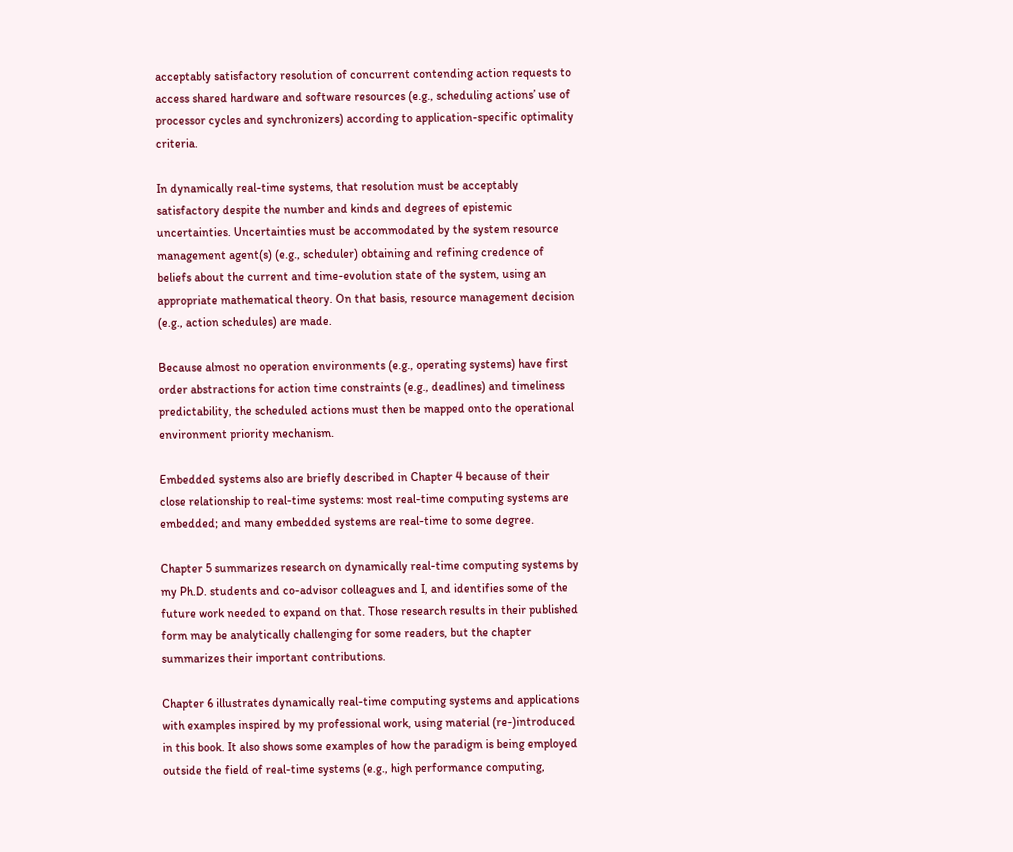acceptably satisfactory resolution of concurrent contending action requests to access shared hardware and software resources (e.g., scheduling actions’ use of processor cycles and synchronizers) according to application-specific optimality criteria.

In dynamically real-time systems, that resolution must be acceptably satisfactory despite the number and kinds and degrees of epistemic uncertainties. Uncertainties must be accommodated by the system resource management agent(s) (e.g., scheduler) obtaining and refining credence of beliefs about the current and time-evolution state of the system, using an appropriate mathematical theory. On that basis, resource management decision (e.g., action schedules) are made.

Because almost no operation environments (e.g., operating systems) have first order abstractions for action time constraints (e.g., deadlines) and timeliness predictability, the scheduled actions must then be mapped onto the operational environment priority mechanism.

Embedded systems also are briefly described in Chapter 4 because of their close relationship to real-time systems: most real-time computing systems are embedded; and many embedded systems are real-time to some degree.

Chapter 5 summarizes research on dynamically real-time computing systems by my Ph.D. students and co-advisor colleagues and I, and identifies some of the future work needed to expand on that. Those research results in their published form may be analytically challenging for some readers, but the chapter summarizes their important contributions.

Chapter 6 illustrates dynamically real-time computing systems and applications with examples inspired by my professional work, using material (re-)introduced in this book. It also shows some examples of how the paradigm is being employed outside the field of real-time systems (e.g., high performance computing,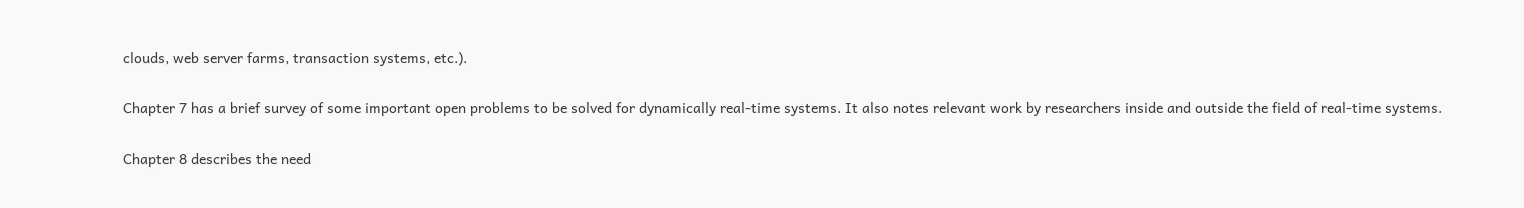clouds, web server farms, transaction systems, etc.).

Chapter 7 has a brief survey of some important open problems to be solved for dynamically real-time systems. It also notes relevant work by researchers inside and outside the field of real-time systems.

Chapter 8 describes the need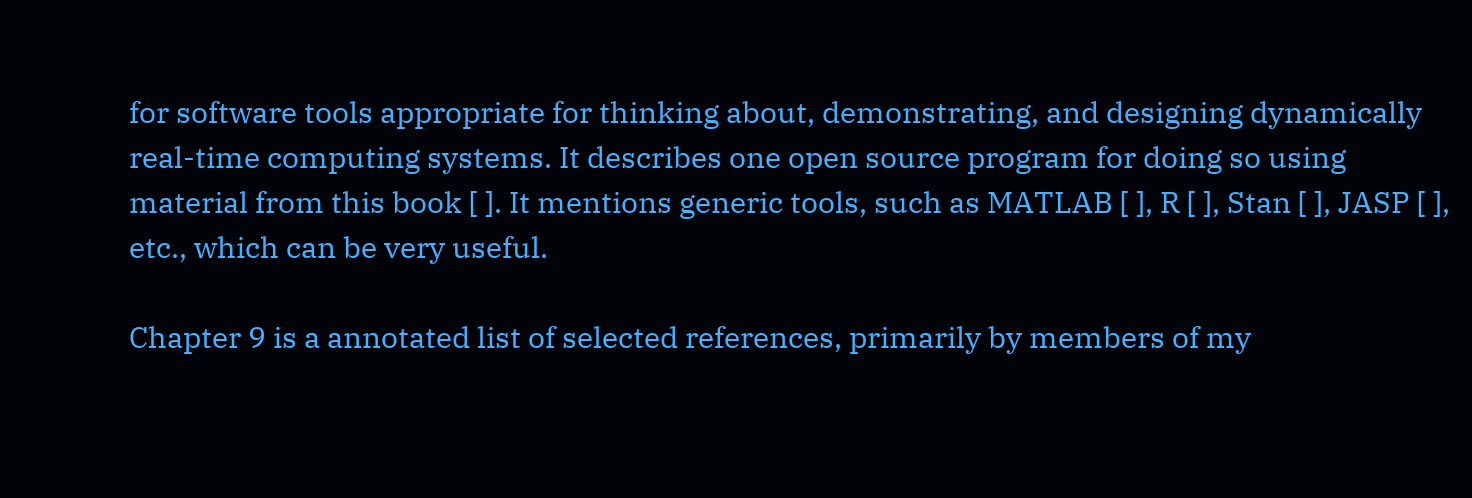for software tools appropriate for thinking about, demonstrating, and designing dynamically real-time computing systems. It describes one open source program for doing so using material from this book [ ]. It mentions generic tools, such as MATLAB [ ], R [ ], Stan [ ], JASP [ ], etc., which can be very useful.

Chapter 9 is a annotated list of selected references, primarily by members of my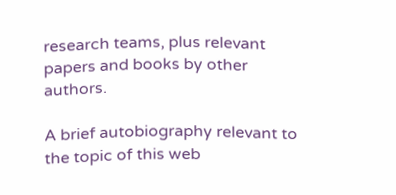research teams, plus relevant papers and books by other authors.

A brief autobiography relevant to the topic of this web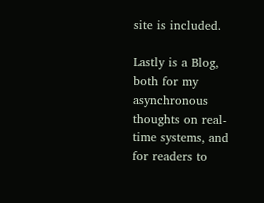site is included.

Lastly is a Blog, both for my asynchronous thoughts on real-time systems, and for readers to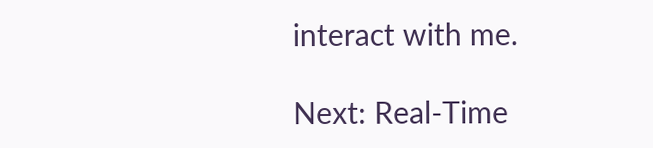interact with me.

Next: Real-Time